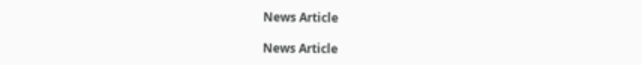News Article

News Article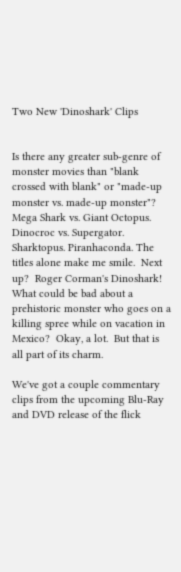Two New 'Dinoshark' Clips


Is there any greater sub-genre of monster movies than "blank crossed with blank" or "made-up monster vs. made-up monster"?  Mega Shark vs. Giant Octopus.  Dinocroc vs. Supergator. Sharktopus. Piranhaconda. The titles alone make me smile.  Next up?  Roger Corman's Dinoshark!  What could be bad about a prehistoric monster who goes on a killing spree while on vacation in Mexico?  Okay, a lot.  But that is all part of its charm.

We've got a couple commentary clips from the upcoming Blu-Ray and DVD release of the flick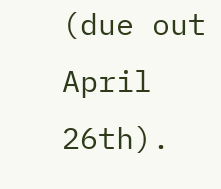(due out April 26th).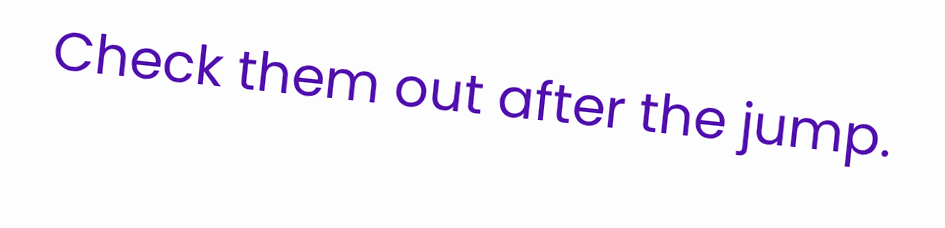Check them out after the jump.